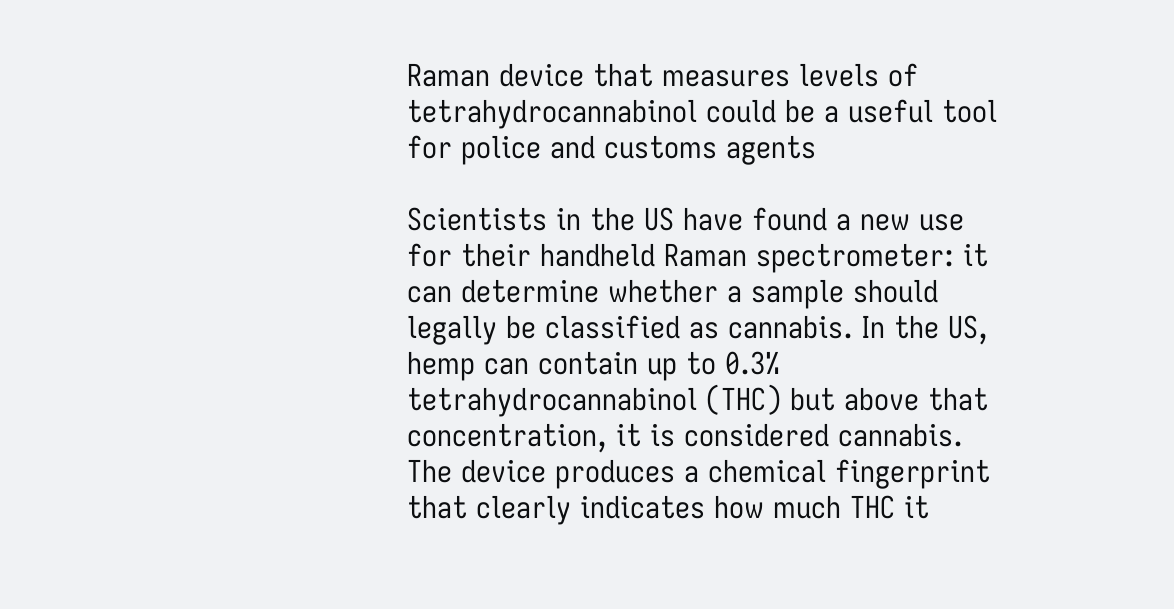Raman device that measures levels of tetrahydrocannabinol could be a useful tool for police and customs agents

Scientists in the US have found a new use for their handheld Raman spectrometer: it can determine whether a sample should legally be classified as cannabis. In the US, hemp can contain up to 0.3% tetrahydrocannabinol (THC) but above that concentration, it is considered cannabis. The device produces a chemical fingerprint that clearly indicates how much THC it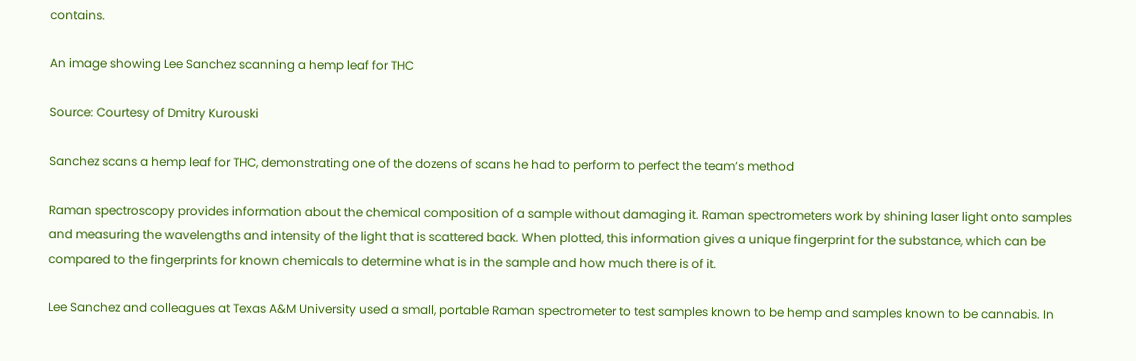contains.

An image showing Lee Sanchez scanning a hemp leaf for THC

Source: Courtesy of Dmitry Kurouski

Sanchez scans a hemp leaf for THC, demonstrating one of the dozens of scans he had to perform to perfect the team’s method

Raman spectroscopy provides information about the chemical composition of a sample without damaging it. Raman spectrometers work by shining laser light onto samples and measuring the wavelengths and intensity of the light that is scattered back. When plotted, this information gives a unique fingerprint for the substance, which can be compared to the fingerprints for known chemicals to determine what is in the sample and how much there is of it.

Lee Sanchez and colleagues at Texas A&M University used a small, portable Raman spectrometer to test samples known to be hemp and samples known to be cannabis. In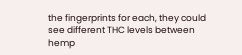the fingerprints for each, they could see different THC levels between hemp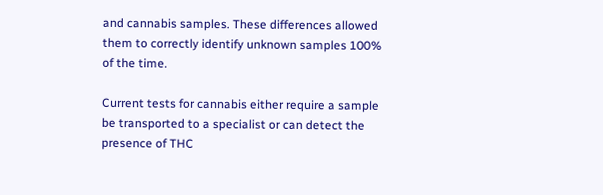and cannabis samples. These differences allowed them to correctly identify unknown samples 100% of the time.

Current tests for cannabis either require a sample be transported to a specialist or can detect the presence of THC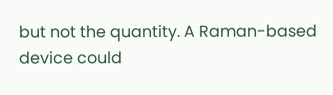but not the quantity. A Raman-based device could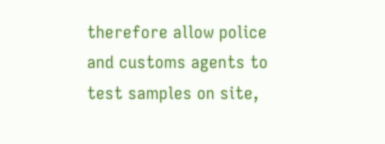therefore allow police and customs agents to test samples on site,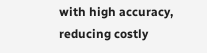with high accuracy, reducing costly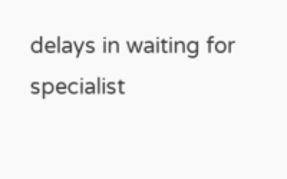delays in waiting for specialist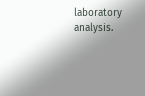laboratory analysis.